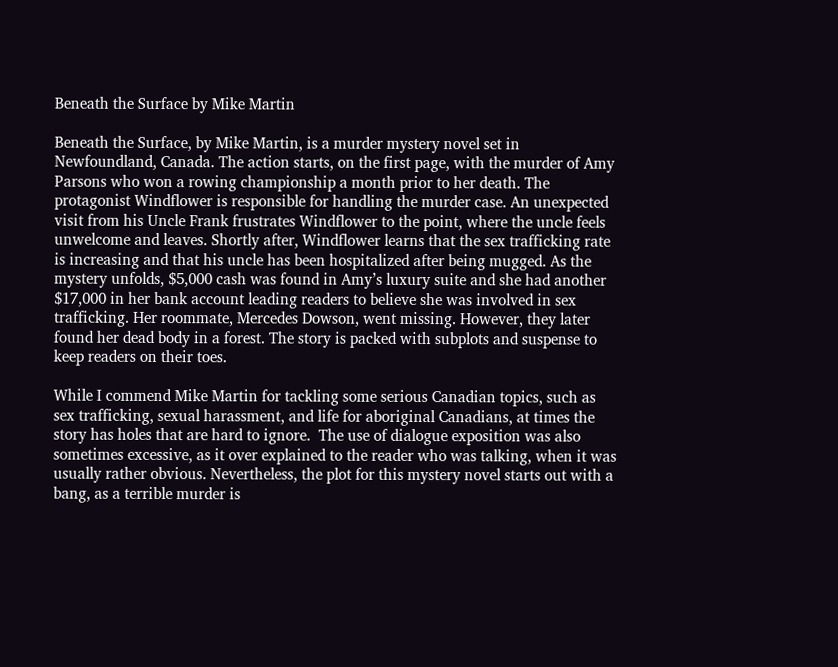Beneath the Surface by Mike Martin

Beneath the Surface, by Mike Martin, is a murder mystery novel set in Newfoundland, Canada. The action starts, on the first page, with the murder of Amy Parsons who won a rowing championship a month prior to her death. The protagonist Windflower is responsible for handling the murder case. An unexpected visit from his Uncle Frank frustrates Windflower to the point, where the uncle feels unwelcome and leaves. Shortly after, Windflower learns that the sex trafficking rate is increasing and that his uncle has been hospitalized after being mugged. As the mystery unfolds, $5,000 cash was found in Amy’s luxury suite and she had another $17,000 in her bank account leading readers to believe she was involved in sex trafficking. Her roommate, Mercedes Dowson, went missing. However, they later found her dead body in a forest. The story is packed with subplots and suspense to keep readers on their toes.

While I commend Mike Martin for tackling some serious Canadian topics, such as sex trafficking, sexual harassment, and life for aboriginal Canadians, at times the story has holes that are hard to ignore.  The use of dialogue exposition was also sometimes excessive, as it over explained to the reader who was talking, when it was usually rather obvious. Nevertheless, the plot for this mystery novel starts out with a bang, as a terrible murder is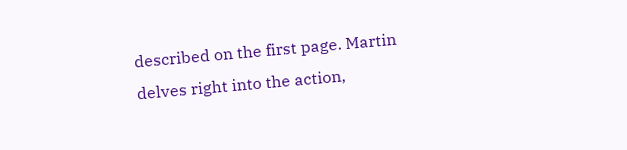described on the first page. Martin delves right into the action,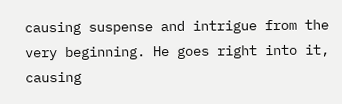causing suspense and intrigue from the very beginning. He goes right into it, causing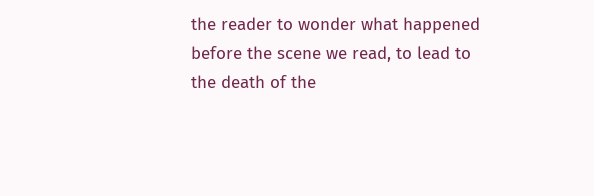the reader to wonder what happened before the scene we read, to lead to the death of the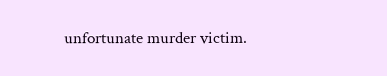unfortunate murder victim.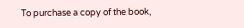To purchase a copy of the book,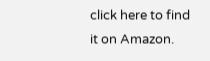click here to find it on Amazon.